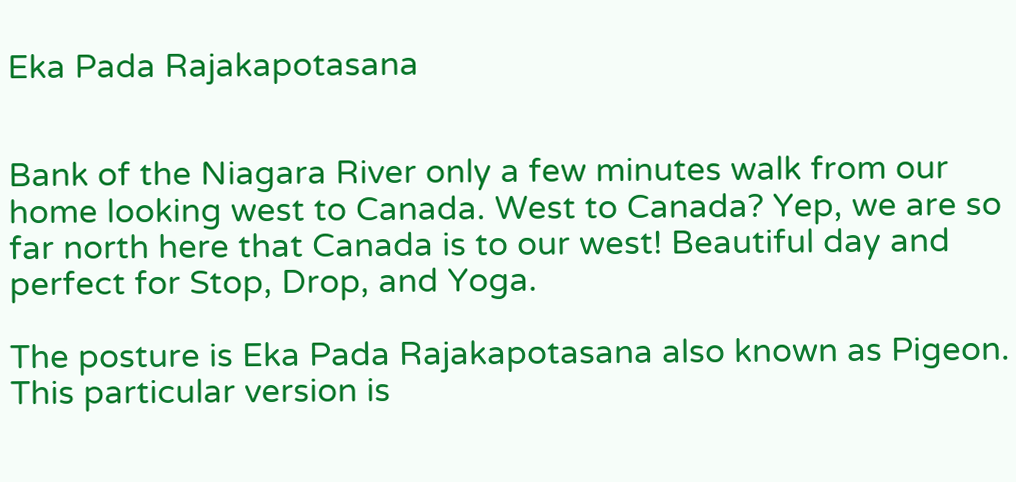Eka Pada Rajakapotasana


Bank of the Niagara River only a few minutes walk from our home looking west to Canada. West to Canada? Yep, we are so far north here that Canada is to our west! Beautiful day and perfect for Stop, Drop, and Yoga.

The posture is Eka Pada Rajakapotasana also known as Pigeon. This particular version is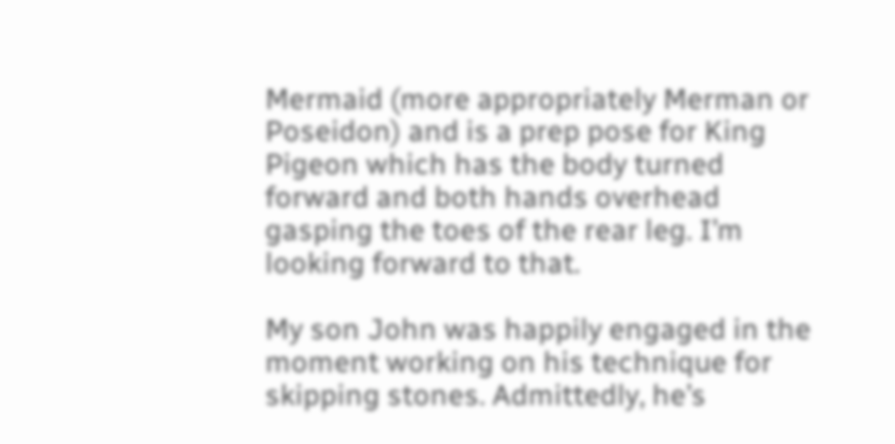Mermaid (more appropriately Merman or Poseidon) and is a prep pose for King Pigeon which has the body turned forward and both hands overhead gasping the toes of the rear leg. I’m looking forward to that.

My son John was happily engaged in the moment working on his technique for skipping stones. Admittedly, he’s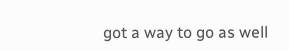got a way to go as well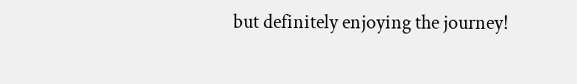but definitely enjoying the journey!